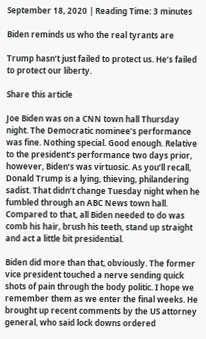September 18, 2020 | Reading Time: 3 minutes

Biden reminds us who the real tyrants are

Trump hasn’t just failed to protect us. He’s failed to protect our liberty.

Share this article

Joe Biden was on a CNN town hall Thursday night. The Democratic nominee’s performance was fine. Nothing special. Good enough. Relative to the president’s performance two days prior, however, Biden’s was virtuosic. As you’ll recall, Donald Trump is a lying, thieving, philandering sadist. That didn’t change Tuesday night when he fumbled through an ABC News town hall. Compared to that, all Biden needed to do was comb his hair, brush his teeth, stand up straight and act a little bit presidential.

Biden did more than that, obviously. The former vice president touched a nerve sending quick shots of pain through the body politic. I hope we remember them as we enter the final weeks. He brought up recent comments by the US attorney general, who said lock downs ordered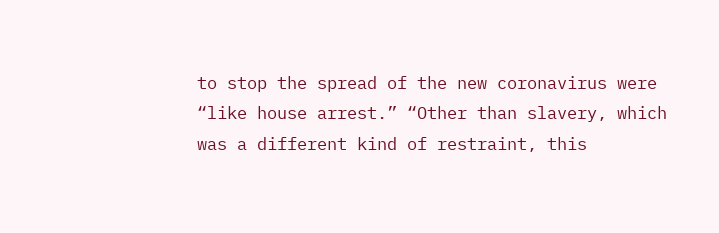to stop the spread of the new coronavirus were “like house arrest.” “Other than slavery, which was a different kind of restraint, this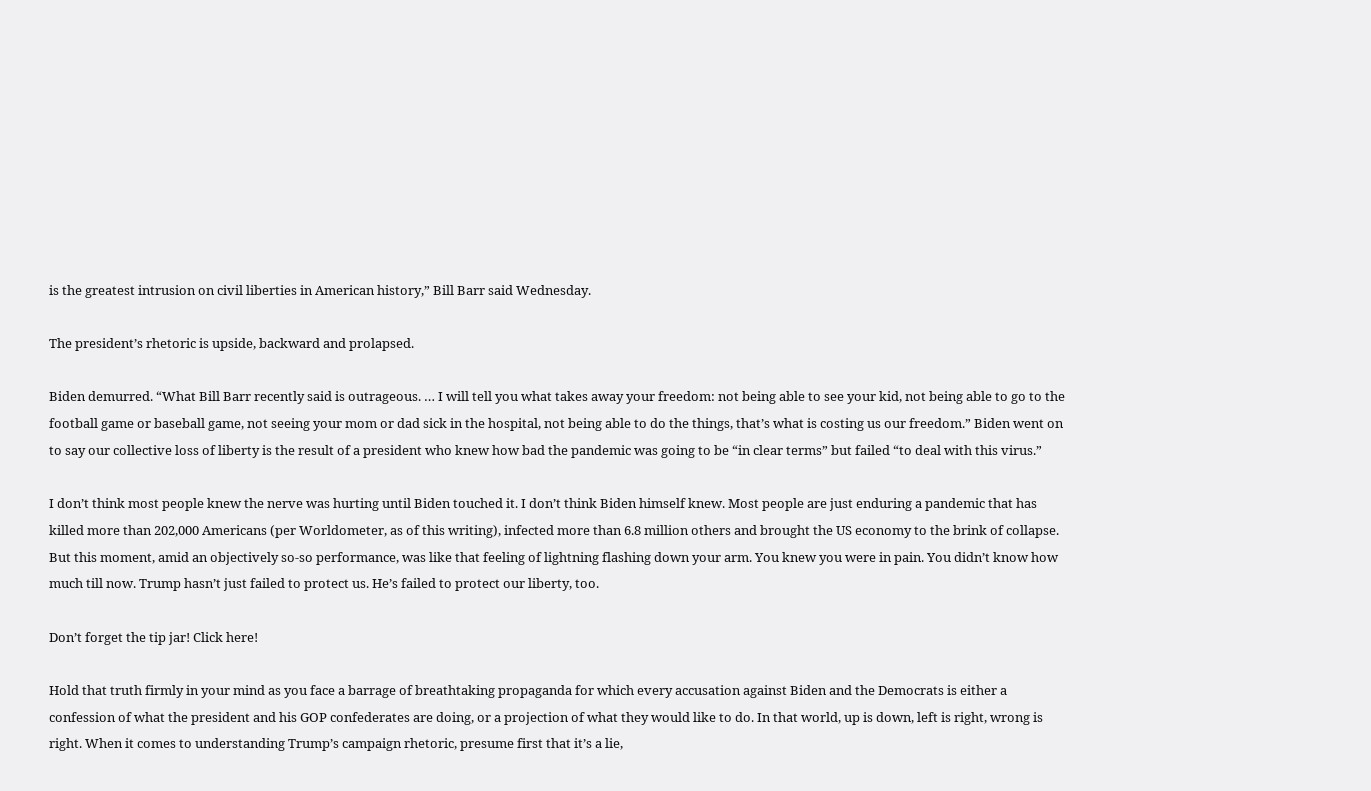is the greatest intrusion on civil liberties in American history,” Bill Barr said Wednesday.

The president’s rhetoric is upside, backward and prolapsed.

Biden demurred. “What Bill Barr recently said is outrageous. … I will tell you what takes away your freedom: not being able to see your kid, not being able to go to the football game or baseball game, not seeing your mom or dad sick in the hospital, not being able to do the things, that’s what is costing us our freedom.” Biden went on to say our collective loss of liberty is the result of a president who knew how bad the pandemic was going to be “in clear terms” but failed “to deal with this virus.”

I don’t think most people knew the nerve was hurting until Biden touched it. I don’t think Biden himself knew. Most people are just enduring a pandemic that has killed more than 202,000 Americans (per Worldometer, as of this writing), infected more than 6.8 million others and brought the US economy to the brink of collapse. But this moment, amid an objectively so-so performance, was like that feeling of lightning flashing down your arm. You knew you were in pain. You didn’t know how much till now. Trump hasn’t just failed to protect us. He’s failed to protect our liberty, too.

Don’t forget the tip jar! Click here!

Hold that truth firmly in your mind as you face a barrage of breathtaking propaganda for which every accusation against Biden and the Democrats is either a confession of what the president and his GOP confederates are doing, or a projection of what they would like to do. In that world, up is down, left is right, wrong is right. When it comes to understanding Trump’s campaign rhetoric, presume first that it’s a lie,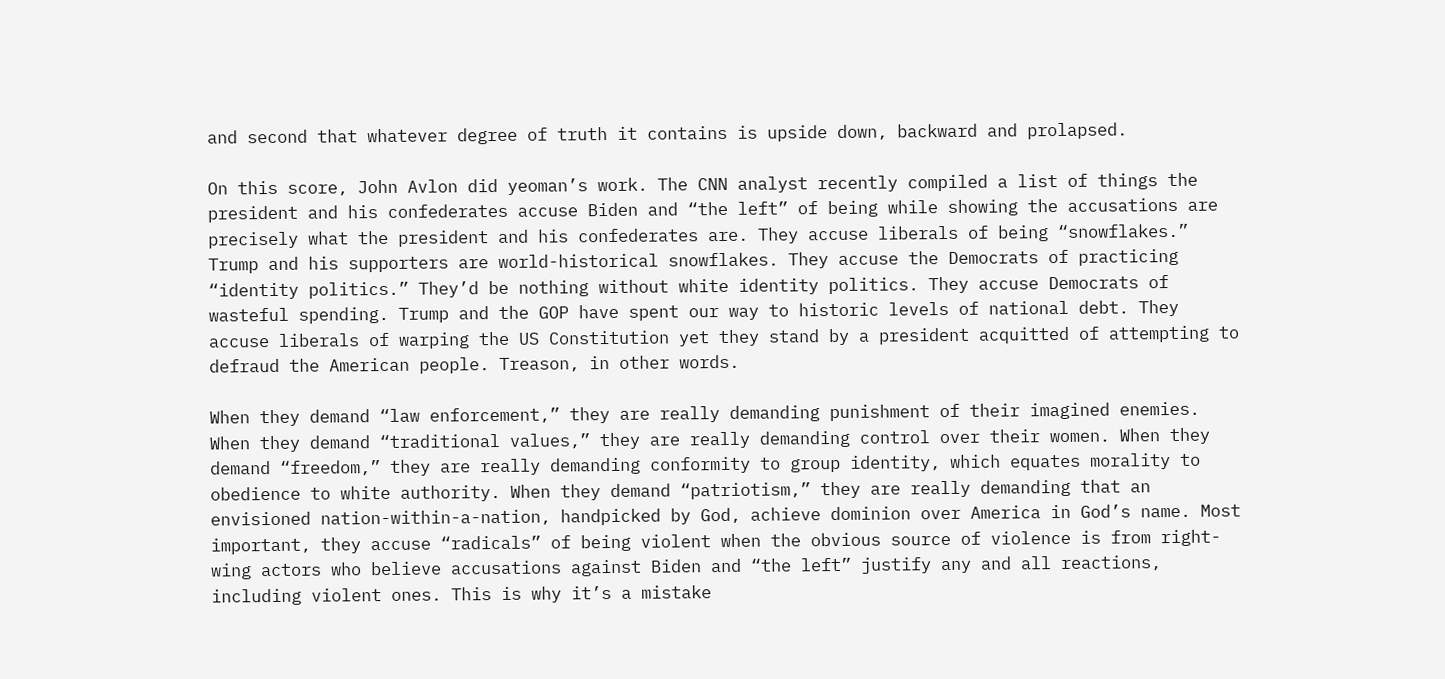and second that whatever degree of truth it contains is upside down, backward and prolapsed.

On this score, John Avlon did yeoman’s work. The CNN analyst recently compiled a list of things the president and his confederates accuse Biden and “the left” of being while showing the accusations are precisely what the president and his confederates are. They accuse liberals of being “snowflakes.” Trump and his supporters are world-historical snowflakes. They accuse the Democrats of practicing “identity politics.” They’d be nothing without white identity politics. They accuse Democrats of wasteful spending. Trump and the GOP have spent our way to historic levels of national debt. They accuse liberals of warping the US Constitution yet they stand by a president acquitted of attempting to defraud the American people. Treason, in other words.

When they demand “law enforcement,” they are really demanding punishment of their imagined enemies. When they demand “traditional values,” they are really demanding control over their women. When they demand “freedom,” they are really demanding conformity to group identity, which equates morality to obedience to white authority. When they demand “patriotism,” they are really demanding that an envisioned nation-within-a-nation, handpicked by God, achieve dominion over America in God’s name. Most important, they accuse “radicals” of being violent when the obvious source of violence is from right-wing actors who believe accusations against Biden and “the left” justify any and all reactions, including violent ones. This is why it’s a mistake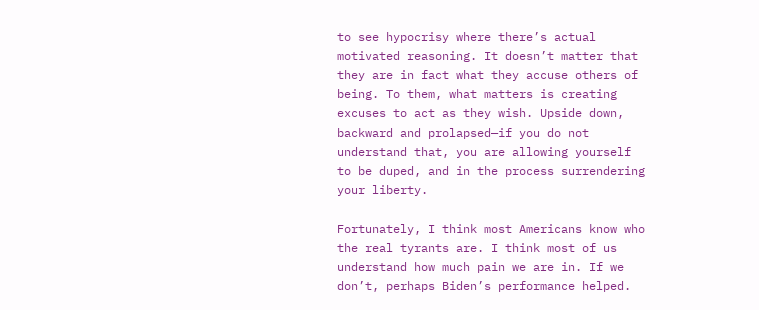to see hypocrisy where there’s actual motivated reasoning. It doesn’t matter that they are in fact what they accuse others of being. To them, what matters is creating excuses to act as they wish. Upside down, backward and prolapsed—if you do not understand that, you are allowing yourself to be duped, and in the process surrendering your liberty.

Fortunately, I think most Americans know who the real tyrants are. I think most of us understand how much pain we are in. If we don’t, perhaps Biden’s performance helped.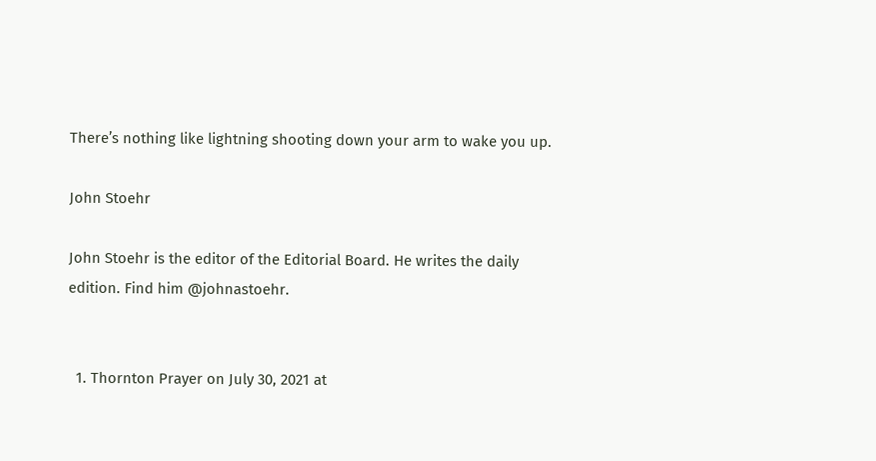There’s nothing like lightning shooting down your arm to wake you up.

John Stoehr

John Stoehr is the editor of the Editorial Board. He writes the daily edition. Find him @johnastoehr.


  1. Thornton Prayer on July 30, 2021 at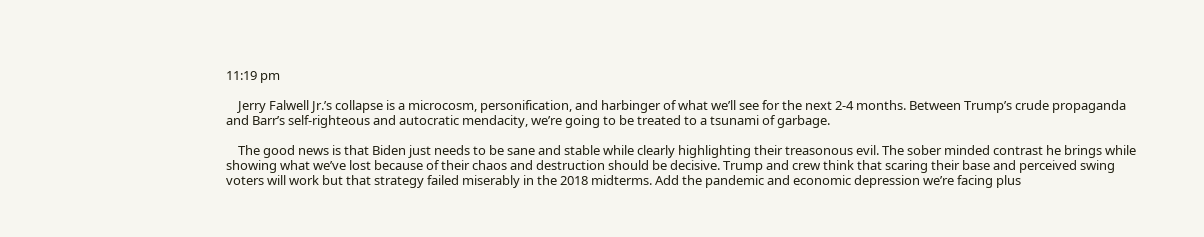11:19 pm

    Jerry Falwell Jr.’s collapse is a microcosm, personification, and harbinger of what we’ll see for the next 2-4 months. Between Trump’s crude propaganda and Barr’s self-righteous and autocratic mendacity, we’re going to be treated to a tsunami of garbage.

    The good news is that Biden just needs to be sane and stable while clearly highlighting their treasonous evil. The sober minded contrast he brings while showing what we’ve lost because of their chaos and destruction should be decisive. Trump and crew think that scaring their base and perceived swing voters will work but that strategy failed miserably in the 2018 midterms. Add the pandemic and economic depression we’re facing plus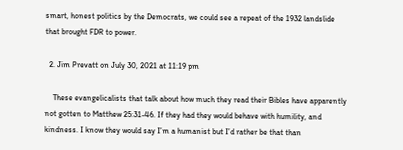smart, honest politics by the Democrats, we could see a repeat of the 1932 landslide that brought FDR to power.

  2. Jim Prevatt on July 30, 2021 at 11:19 pm

    These evangelicalists that talk about how much they read their Bibles have apparently not gotten to Matthew 25:31-46. If they had they would behave with humility, and kindness. I know they would say I’m a humanist but I’d rather be that than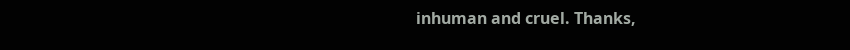inhuman and cruel. Thanks,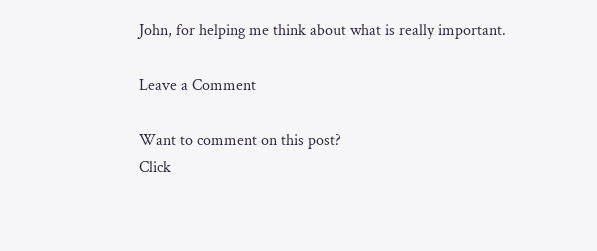John, for helping me think about what is really important.

Leave a Comment

Want to comment on this post?
Click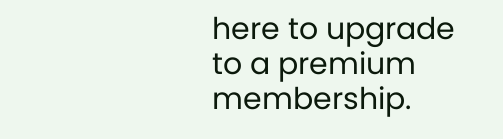here to upgrade to a premium membership.